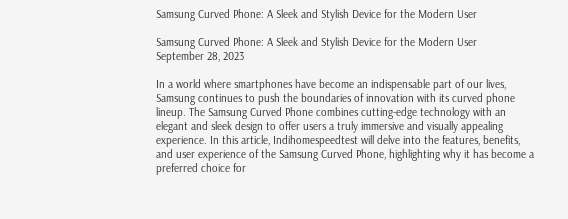Samsung Curved Phone: A Sleek and Stylish Device for the Modern User

Samsung Curved Phone: A Sleek and Stylish Device for the Modern User
September 28, 2023

In a world where smartphones have become an indispensable part of our lives, Samsung continues to push the boundaries of innovation with its curved phone lineup. The Samsung Curved Phone combines cutting-edge technology with an elegant and sleek design to offer users a truly immersive and visually appealing experience. In this article, Indihomespeedtest will delve into the features, benefits, and user experience of the Samsung Curved Phone, highlighting why it has become a preferred choice for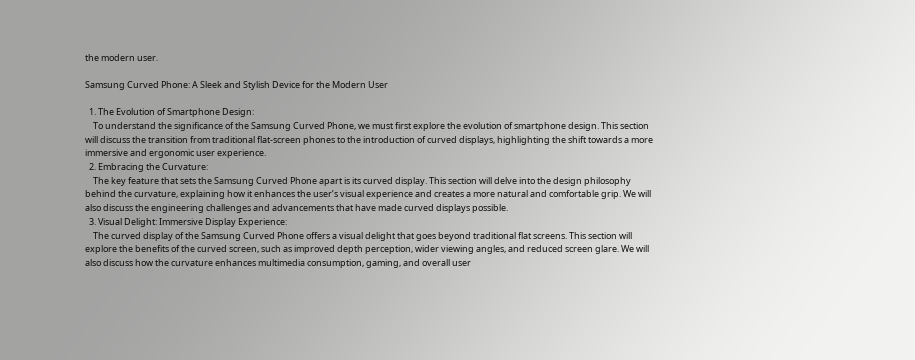the modern user.

Samsung Curved Phone: A Sleek and Stylish Device for the Modern User

  1. The Evolution of Smartphone Design:
    To understand the significance of the Samsung Curved Phone, we must first explore the evolution of smartphone design. This section will discuss the transition from traditional flat-screen phones to the introduction of curved displays, highlighting the shift towards a more immersive and ergonomic user experience.
  2. Embracing the Curvature:
    The key feature that sets the Samsung Curved Phone apart is its curved display. This section will delve into the design philosophy behind the curvature, explaining how it enhances the user’s visual experience and creates a more natural and comfortable grip. We will also discuss the engineering challenges and advancements that have made curved displays possible.
  3. Visual Delight: Immersive Display Experience:
    The curved display of the Samsung Curved Phone offers a visual delight that goes beyond traditional flat screens. This section will explore the benefits of the curved screen, such as improved depth perception, wider viewing angles, and reduced screen glare. We will also discuss how the curvature enhances multimedia consumption, gaming, and overall user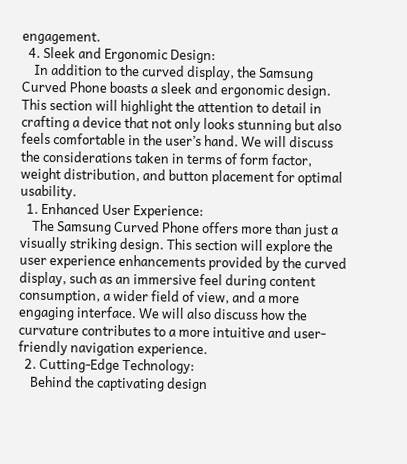engagement.
  4. Sleek and Ergonomic Design:
    In addition to the curved display, the Samsung Curved Phone boasts a sleek and ergonomic design. This section will highlight the attention to detail in crafting a device that not only looks stunning but also feels comfortable in the user’s hand. We will discuss the considerations taken in terms of form factor, weight distribution, and button placement for optimal usability.
  1. Enhanced User Experience:
    The Samsung Curved Phone offers more than just a visually striking design. This section will explore the user experience enhancements provided by the curved display, such as an immersive feel during content consumption, a wider field of view, and a more engaging interface. We will also discuss how the curvature contributes to a more intuitive and user-friendly navigation experience.
  2. Cutting-Edge Technology:
    Behind the captivating design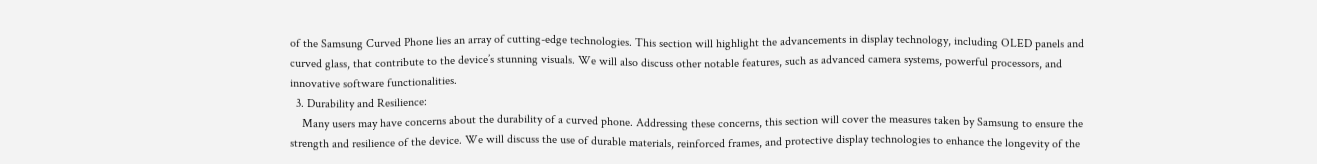of the Samsung Curved Phone lies an array of cutting-edge technologies. This section will highlight the advancements in display technology, including OLED panels and curved glass, that contribute to the device’s stunning visuals. We will also discuss other notable features, such as advanced camera systems, powerful processors, and innovative software functionalities.
  3. Durability and Resilience:
    Many users may have concerns about the durability of a curved phone. Addressing these concerns, this section will cover the measures taken by Samsung to ensure the strength and resilience of the device. We will discuss the use of durable materials, reinforced frames, and protective display technologies to enhance the longevity of the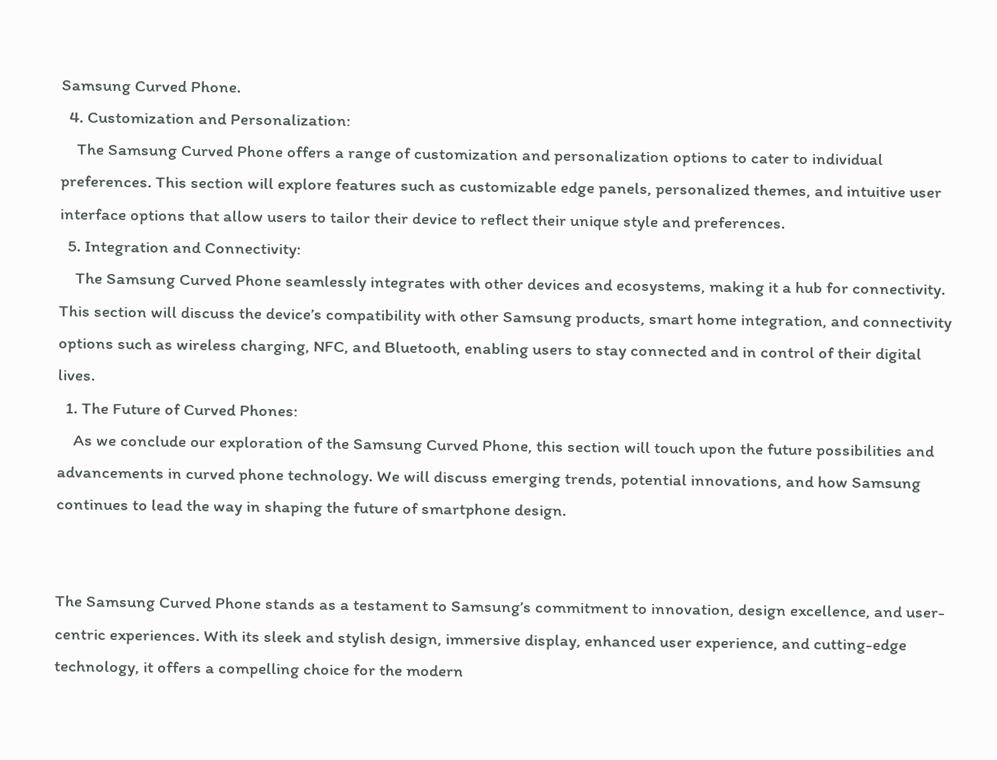Samsung Curved Phone.
  4. Customization and Personalization:
    The Samsung Curved Phone offers a range of customization and personalization options to cater to individual preferences. This section will explore features such as customizable edge panels, personalized themes, and intuitive user interface options that allow users to tailor their device to reflect their unique style and preferences.
  5. Integration and Connectivity:
    The Samsung Curved Phone seamlessly integrates with other devices and ecosystems, making it a hub for connectivity. This section will discuss the device’s compatibility with other Samsung products, smart home integration, and connectivity options such as wireless charging, NFC, and Bluetooth, enabling users to stay connected and in control of their digital lives.
  1. The Future of Curved Phones:
    As we conclude our exploration of the Samsung Curved Phone, this section will touch upon the future possibilities and advancements in curved phone technology. We will discuss emerging trends, potential innovations, and how Samsung continues to lead the way in shaping the future of smartphone design.


The Samsung Curved Phone stands as a testament to Samsung’s commitment to innovation, design excellence, and user-centric experiences. With its sleek and stylish design, immersive display, enhanced user experience, and cutting-edge technology, it offers a compelling choice for the modern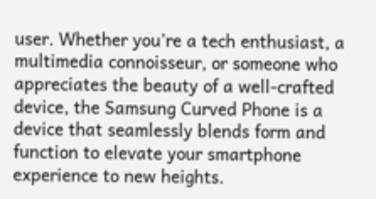user. Whether you’re a tech enthusiast, a multimedia connoisseur, or someone who appreciates the beauty of a well-crafted device, the Samsung Curved Phone is a device that seamlessly blends form and function to elevate your smartphone experience to new heights.